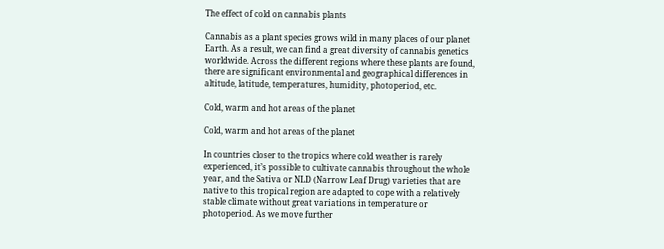The effect of cold on cannabis plants

Cannabis as a plant species grows wild in many places of our planet Earth. As a result, we can find a great diversity of cannabis genetics worldwide. Across the different regions where these plants are found, there are significant environmental and geographical differences in altitude, latitude, temperatures, humidity, photoperiod, etc.

Cold, warm and hot areas of the planet

Cold, warm and hot areas of the planet

In countries closer to the tropics where cold weather is rarely experienced, it’s possible to cultivate cannabis throughout the whole year, and the Sativa or NLD (Narrow Leaf Drug) varieties that are native to this tropical region are adapted to cope with a relatively stable climate without great variations in temperature or photoperiod. As we move further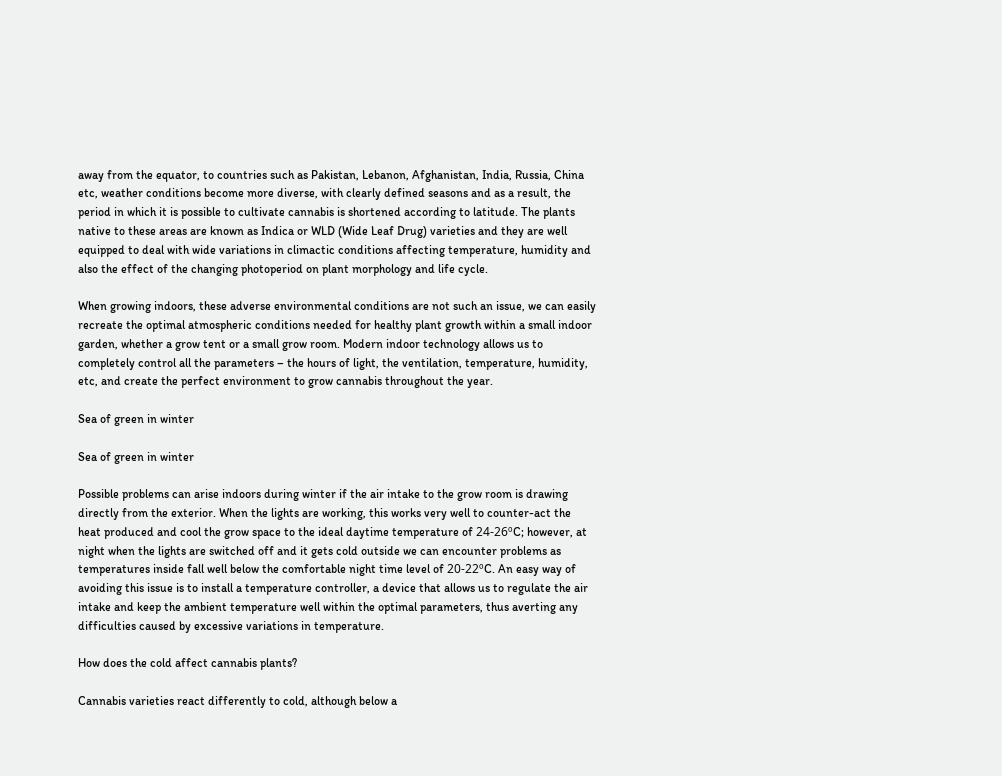away from the equator, to countries such as Pakistan, Lebanon, Afghanistan, India, Russia, China etc, weather conditions become more diverse, with clearly defined seasons and as a result, the period in which it is possible to cultivate cannabis is shortened according to latitude. The plants native to these areas are known as Indica or WLD (Wide Leaf Drug) varieties and they are well equipped to deal with wide variations in climactic conditions affecting temperature, humidity and also the effect of the changing photoperiod on plant morphology and life cycle.

When growing indoors, these adverse environmental conditions are not such an issue, we can easily recreate the optimal atmospheric conditions needed for healthy plant growth within a small indoor garden, whether a grow tent or a small grow room. Modern indoor technology allows us to completely control all the parameters – the hours of light, the ventilation, temperature, humidity, etc, and create the perfect environment to grow cannabis throughout the year.

Sea of green in winter

Sea of green in winter

Possible problems can arise indoors during winter if the air intake to the grow room is drawing directly from the exterior. When the lights are working, this works very well to counter-act the heat produced and cool the grow space to the ideal daytime temperature of 24-26ºC; however, at night when the lights are switched off and it gets cold outside we can encounter problems as temperatures inside fall well below the comfortable night time level of 20-22ºC. An easy way of avoiding this issue is to install a temperature controller, a device that allows us to regulate the air intake and keep the ambient temperature well within the optimal parameters, thus averting any difficulties caused by excessive variations in temperature.

How does the cold affect cannabis plants?

Cannabis varieties react differently to cold, although below a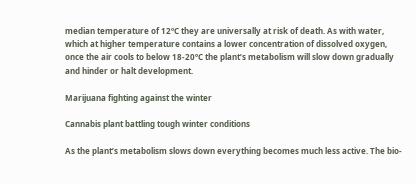median temperature of 12ºC they are universally at risk of death. As with water, which at higher temperature contains a lower concentration of dissolved oxygen, once the air cools to below 18-20ºC the plant’s metabolism will slow down gradually and hinder or halt development.

Marijuana fighting against the winter

Cannabis plant battling tough winter conditions

As the plant’s metabolism slows down everything becomes much less active. The bio-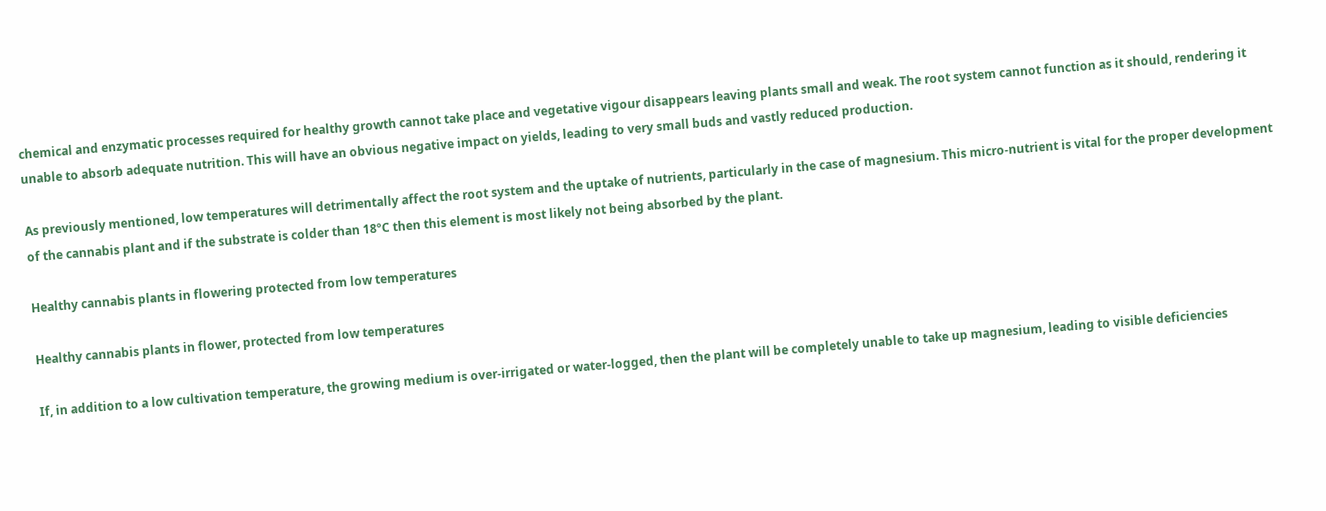chemical and enzymatic processes required for healthy growth cannot take place and vegetative vigour disappears leaving plants small and weak. The root system cannot function as it should, rendering it unable to absorb adequate nutrition. This will have an obvious negative impact on yields, leading to very small buds and vastly reduced production.

As previously mentioned, low temperatures will detrimentally affect the root system and the uptake of nutrients, particularly in the case of magnesium. This micro-nutrient is vital for the proper development of the cannabis plant and if the substrate is colder than 18ºC then this element is most likely not being absorbed by the plant.

Healthy cannabis plants in flowering protected from low temperatures

Healthy cannabis plants in flower, protected from low temperatures

If, in addition to a low cultivation temperature, the growing medium is over-irrigated or water-logged, then the plant will be completely unable to take up magnesium, leading to visible deficiencies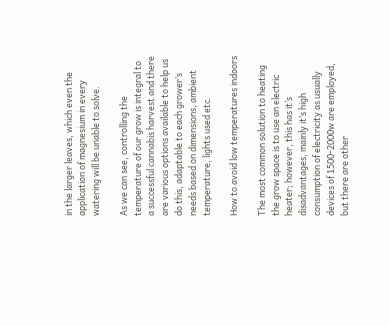in the larger leaves, which even the application of magnesium in every watering will be unable to solve.

As we can see, controlling the temperature of our grow is integral to a successful cannabis harvest and there are various options available to help us do this, adaptable to each grower’s needs based on dimensions, ambient temperature, lights used etc.

How to avoid low temperatures indoors

The most common solution to heating the grow space is to use an electric heater; however, this has it’s disadvantages, mainly it’s high consumption of electricity as usually devices of 1500-2000w are employed, but there are other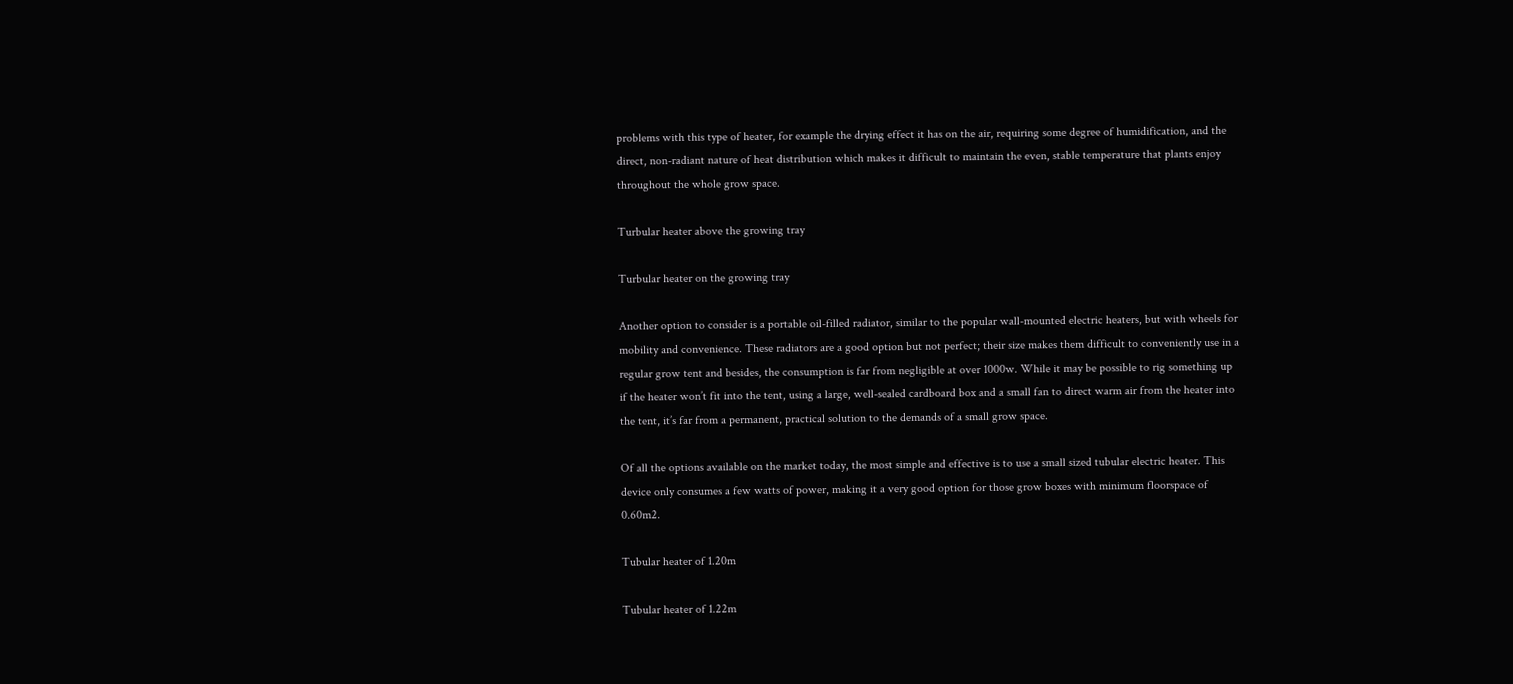problems with this type of heater, for example the drying effect it has on the air, requiring some degree of humidification, and the direct, non-radiant nature of heat distribution which makes it difficult to maintain the even, stable temperature that plants enjoy throughout the whole grow space.

Turbular heater above the growing tray

Turbular heater on the growing tray

Another option to consider is a portable oil-filled radiator, similar to the popular wall-mounted electric heaters, but with wheels for mobility and convenience. These radiators are a good option but not perfect; their size makes them difficult to conveniently use in a regular grow tent and besides, the consumption is far from negligible at over 1000w. While it may be possible to rig something up if the heater won’t fit into the tent, using a large, well-sealed cardboard box and a small fan to direct warm air from the heater into the tent, it’s far from a permanent, practical solution to the demands of a small grow space.

Of all the options available on the market today, the most simple and effective is to use a small sized tubular electric heater. This device only consumes a few watts of power, making it a very good option for those grow boxes with minimum floorspace of 0.60m2.

Tubular heater of 1.20m

Tubular heater of 1.22m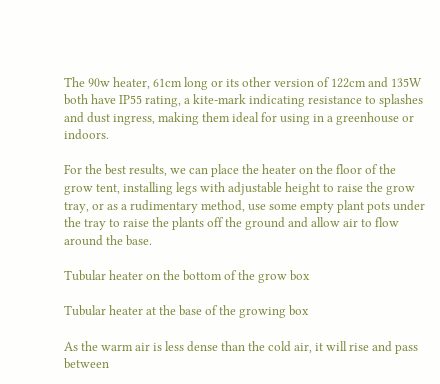The 90w heater, 61cm long or its other version of 122cm and 135W both have IP55 rating, a kite-mark indicating resistance to splashes and dust ingress, making them ideal for using in a greenhouse or indoors.

For the best results, we can place the heater on the floor of the grow tent, installing legs with adjustable height to raise the grow tray, or as a rudimentary method, use some empty plant pots under the tray to raise the plants off the ground and allow air to flow around the base.

Tubular heater on the bottom of the grow box

Tubular heater at the base of the growing box

As the warm air is less dense than the cold air, it will rise and pass between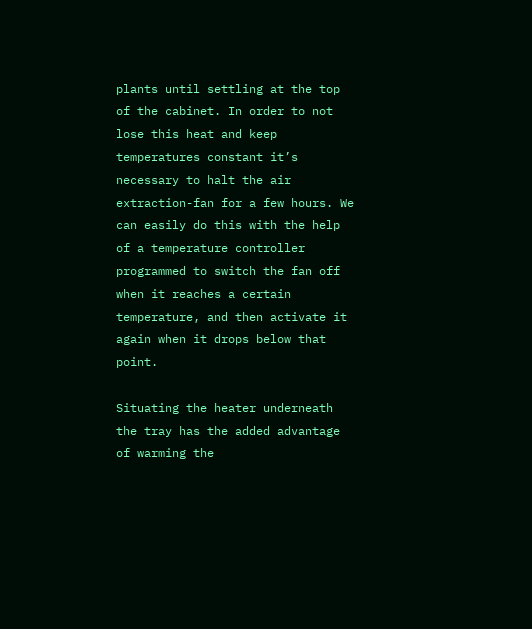plants until settling at the top of the cabinet. In order to not lose this heat and keep temperatures constant it’s necessary to halt the air extraction-fan for a few hours. We can easily do this with the help of a temperature controller programmed to switch the fan off when it reaches a certain temperature, and then activate it again when it drops below that point.

Situating the heater underneath the tray has the added advantage of warming the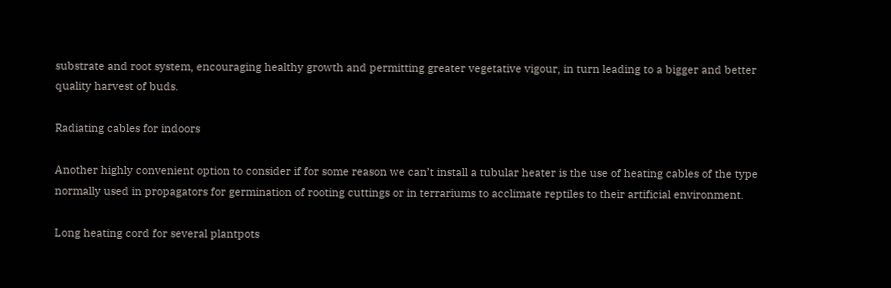substrate and root system, encouraging healthy growth and permitting greater vegetative vigour, in turn leading to a bigger and better quality harvest of buds.

Radiating cables for indoors

Another highly convenient option to consider if for some reason we can’t install a tubular heater is the use of heating cables of the type normally used in propagators for germination of rooting cuttings or in terrariums to acclimate reptiles to their artificial environment.

Long heating cord for several plantpots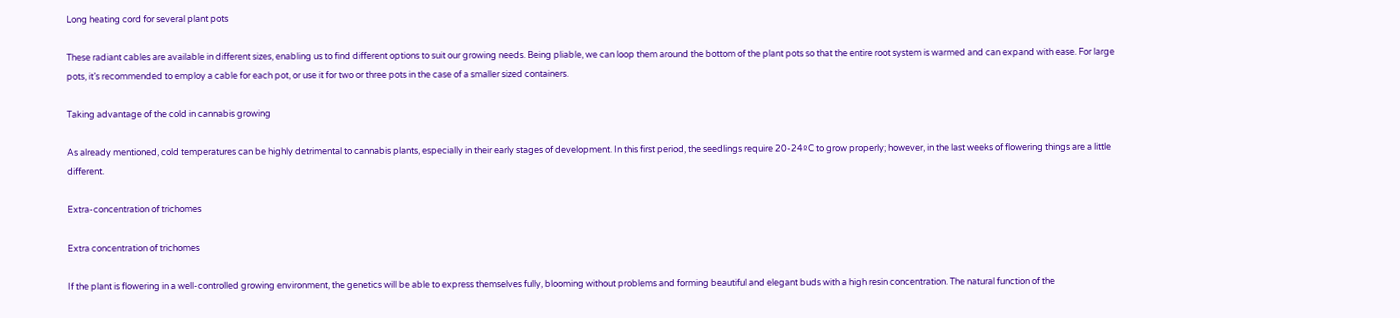Long heating cord for several plant pots

These radiant cables are available in different sizes, enabling us to find different options to suit our growing needs. Being pliable, we can loop them around the bottom of the plant pots so that the entire root system is warmed and can expand with ease. For large pots, it’s recommended to employ a cable for each pot, or use it for two or three pots in the case of a smaller sized containers.

Taking advantage of the cold in cannabis growing

As already mentioned, cold temperatures can be highly detrimental to cannabis plants, especially in their early stages of development. In this first period, the seedlings require 20-24ºC to grow properly; however, in the last weeks of flowering things are a little different.

Extra-concentration of trichomes

Extra concentration of trichomes

If the plant is flowering in a well-controlled growing environment, the genetics will be able to express themselves fully, blooming without problems and forming beautiful and elegant buds with a high resin concentration. The natural function of the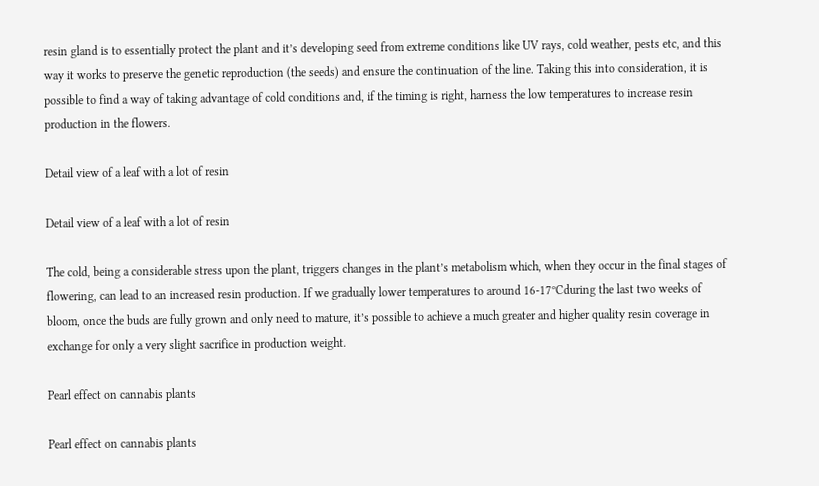resin gland is to essentially protect the plant and it’s developing seed from extreme conditions like UV rays, cold weather, pests etc, and this way it works to preserve the genetic reproduction (the seeds) and ensure the continuation of the line. Taking this into consideration, it is possible to find a way of taking advantage of cold conditions and, if the timing is right, harness the low temperatures to increase resin production in the flowers.

Detail view of a leaf with a lot of resin

Detail view of a leaf with a lot of resin

The cold, being a considerable stress upon the plant, triggers changes in the plant’s metabolism which, when they occur in the final stages of flowering, can lead to an increased resin production. If we gradually lower temperatures to around 16-17ºCduring the last two weeks of bloom, once the buds are fully grown and only need to mature, it’s possible to achieve a much greater and higher quality resin coverage in exchange for only a very slight sacrifice in production weight.

Pearl effect on cannabis plants

Pearl effect on cannabis plants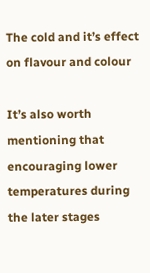The cold and it’s effect on flavour and colour

It’s also worth mentioning that encouraging lower temperatures during the later stages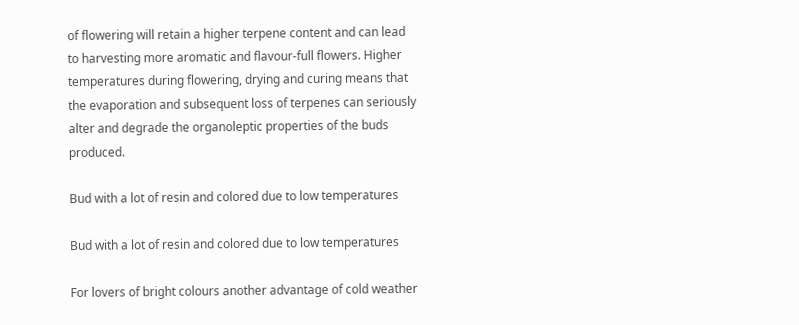of flowering will retain a higher terpene content and can lead to harvesting more aromatic and flavour-full flowers. Higher temperatures during flowering, drying and curing means that the evaporation and subsequent loss of terpenes can seriously alter and degrade the organoleptic properties of the buds produced.

Bud with a lot of resin and colored due to low temperatures

Bud with a lot of resin and colored due to low temperatures

For lovers of bright colours another advantage of cold weather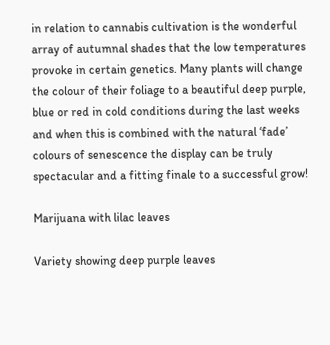in relation to cannabis cultivation is the wonderful array of autumnal shades that the low temperatures provoke in certain genetics. Many plants will change the colour of their foliage to a beautiful deep purple, blue or red in cold conditions during the last weeks and when this is combined with the natural ‘fade’ colours of senescence the display can be truly spectacular and a fitting finale to a successful grow!

Marijuana with lilac leaves

Variety showing deep purple leaves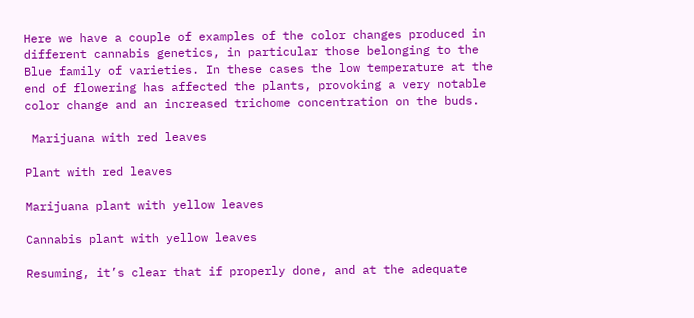Here we have a couple of examples of the color changes produced in different cannabis genetics, in particular those belonging to the Blue family of varieties. In these cases the low temperature at the end of flowering has affected the plants, provoking a very notable color change and an increased trichome concentration on the buds.

 Marijuana with red leaves

Plant with red leaves

Marijuana plant with yellow leaves

Cannabis plant with yellow leaves

Resuming, it’s clear that if properly done, and at the adequate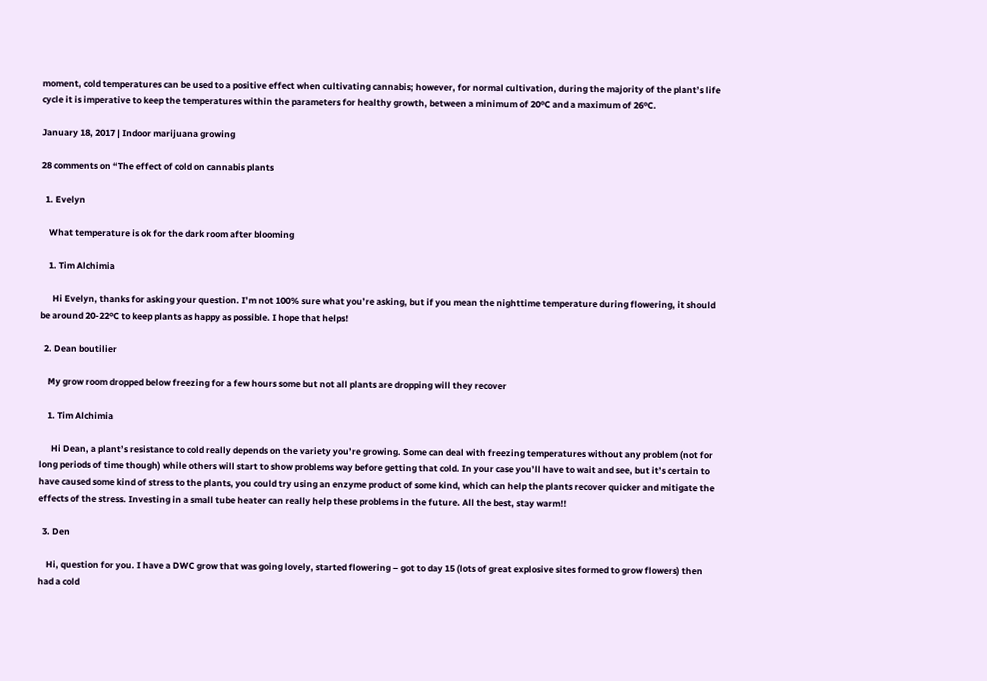moment, cold temperatures can be used to a positive effect when cultivating cannabis; however, for normal cultivation, during the majority of the plant’s life cycle it is imperative to keep the temperatures within the parameters for healthy growth, between a minimum of 20ºC and a maximum of 26ºC.

January 18, 2017 | Indoor marijuana growing

28 comments on “The effect of cold on cannabis plants

  1. Evelyn

    What temperature is ok for the dark room after blooming

    1. Tim Alchimia

      Hi Evelyn, thanks for asking your question. I’m not 100% sure what you’re asking, but if you mean the nighttime temperature during flowering, it should be around 20-22ºC to keep plants as happy as possible. I hope that helps!

  2. Dean boutilier

    My grow room dropped below freezing for a few hours some but not all plants are dropping will they recover

    1. Tim Alchimia

      Hi Dean, a plant’s resistance to cold really depends on the variety you’re growing. Some can deal with freezing temperatures without any problem (not for long periods of time though) while others will start to show problems way before getting that cold. In your case you’ll have to wait and see, but it’s certain to have caused some kind of stress to the plants, you could try using an enzyme product of some kind, which can help the plants recover quicker and mitigate the effects of the stress. Investing in a small tube heater can really help these problems in the future. All the best, stay warm!!

  3. Den

    Hi, question for you. I have a DWC grow that was going lovely, started flowering – got to day 15 (lots of great explosive sites formed to grow flowers) then had a cold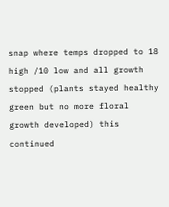snap where temps dropped to 18 high /10 low and all growth stopped (plants stayed healthy green but no more floral growth developed) this continued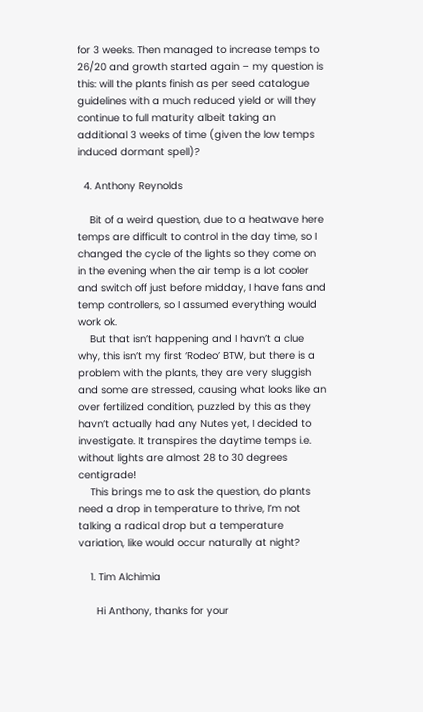for 3 weeks. Then managed to increase temps to 26/20 and growth started again – my question is this: will the plants finish as per seed catalogue guidelines with a much reduced yield or will they continue to full maturity albeit taking an additional 3 weeks of time (given the low temps induced dormant spell)?

  4. Anthony Reynolds

    Bit of a weird question, due to a heatwave here temps are difficult to control in the day time, so I changed the cycle of the lights so they come on in the evening when the air temp is a lot cooler and switch off just before midday, I have fans and temp controllers, so I assumed everything would work ok.
    But that isn’t happening and I havn’t a clue why, this isn’t my first ‘Rodeo’ BTW, but there is a problem with the plants, they are very sluggish and some are stressed, causing what looks like an over fertilized condition, puzzled by this as they havn’t actually had any Nutes yet, I decided to investigate. It transpires the daytime temps i.e. without lights are almost 28 to 30 degrees centigrade!
    This brings me to ask the question, do plants need a drop in temperature to thrive, I’m not talking a radical drop but a temperature variation, like would occur naturally at night?

    1. Tim Alchimia

      Hi Anthony, thanks for your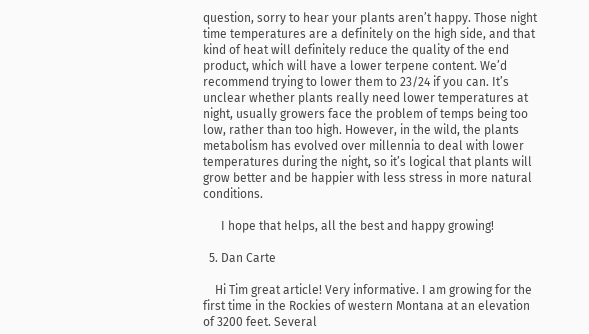question, sorry to hear your plants aren’t happy. Those night time temperatures are a definitely on the high side, and that kind of heat will definitely reduce the quality of the end product, which will have a lower terpene content. We’d recommend trying to lower them to 23/24 if you can. It’s unclear whether plants really need lower temperatures at night, usually growers face the problem of temps being too low, rather than too high. However, in the wild, the plants metabolism has evolved over millennia to deal with lower temperatures during the night, so it’s logical that plants will grow better and be happier with less stress in more natural conditions.

      I hope that helps, all the best and happy growing!

  5. Dan Carte

    Hi Tim great article! Very informative. I am growing for the first time in the Rockies of western Montana at an elevation of 3200 feet. Several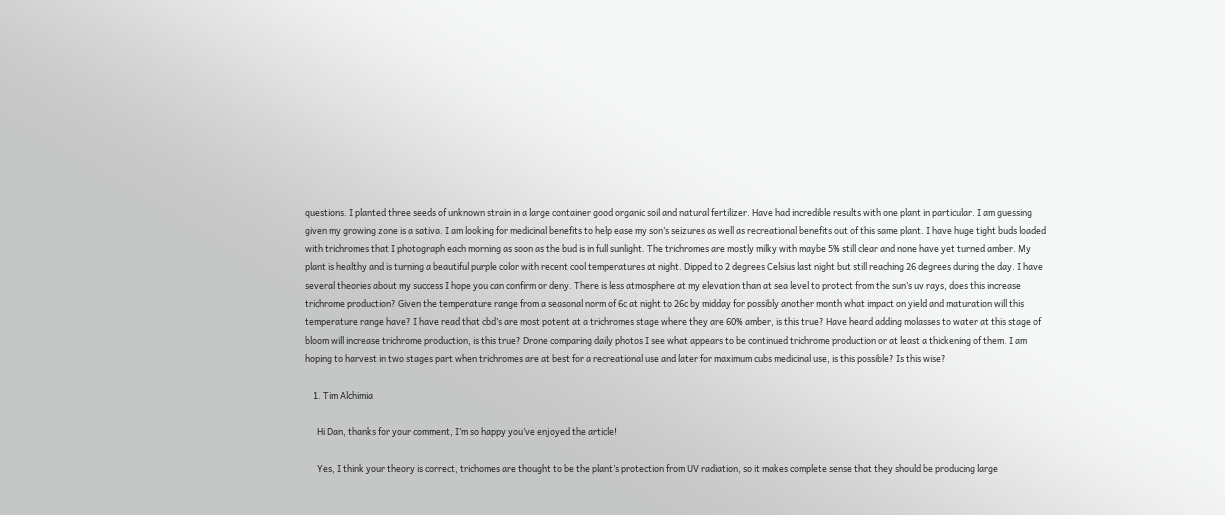questions. I planted three seeds of unknown strain in a large container good organic soil and natural fertilizer. Have had incredible results with one plant in particular. I am guessing given my growing zone is a sativa. I am looking for medicinal benefits to help ease my son’s seizures as well as recreational benefits out of this same plant. I have huge tight buds loaded with trichromes that I photograph each morning as soon as the bud is in full sunlight. The trichromes are mostly milky with maybe 5% still clear and none have yet turned amber. My plant is healthy and is turning a beautiful purple color with recent cool temperatures at night. Dipped to 2 degrees Celsius last night but still reaching 26 degrees during the day. I have several theories about my success I hope you can confirm or deny. There is less atmosphere at my elevation than at sea level to protect from the sun’s uv rays, does this increase trichrome production? Given the temperature range from a seasonal norm of 6c at night to 26c by midday for possibly another month what impact on yield and maturation will this temperature range have? I have read that cbd’s are most potent at a trichromes stage where they are 60% amber, is this true? Have heard adding molasses to water at this stage of bloom will increase trichrome production, is this true? Drone comparing daily photos I see what appears to be continued trichrome production or at least a thickening of them. I am hoping to harvest in two stages part when trichromes are at best for a recreational use and later for maximum cubs medicinal use, is this possible? Is this wise?

    1. Tim Alchimia

      Hi Dan, thanks for your comment, I’m so happy you’ve enjoyed the article!

      Yes, I think your theory is correct, trichomes are thought to be the plant’s protection from UV radiation, so it makes complete sense that they should be producing large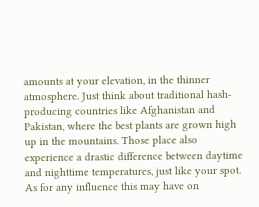amounts at your elevation, in the thinner atmosphere. Just think about traditional hash-producing countries like Afghanistan and Pakistan, where the best plants are grown high up in the mountains. Those place also experience a drastic difference between daytime and nighttime temperatures, just like your spot. As for any influence this may have on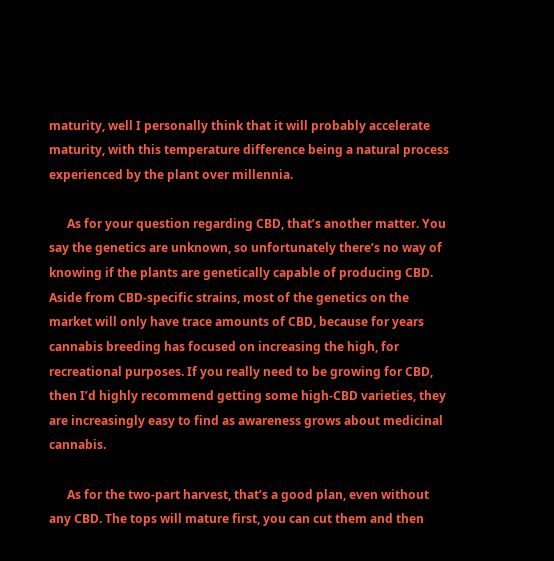maturity, well I personally think that it will probably accelerate maturity, with this temperature difference being a natural process experienced by the plant over millennia.

      As for your question regarding CBD, that’s another matter. You say the genetics are unknown, so unfortunately there’s no way of knowing if the plants are genetically capable of producing CBD. Aside from CBD-specific strains, most of the genetics on the market will only have trace amounts of CBD, because for years cannabis breeding has focused on increasing the high, for recreational purposes. If you really need to be growing for CBD, then I’d highly recommend getting some high-CBD varieties, they are increasingly easy to find as awareness grows about medicinal cannabis.

      As for the two-part harvest, that’s a good plan, even without any CBD. The tops will mature first, you can cut them and then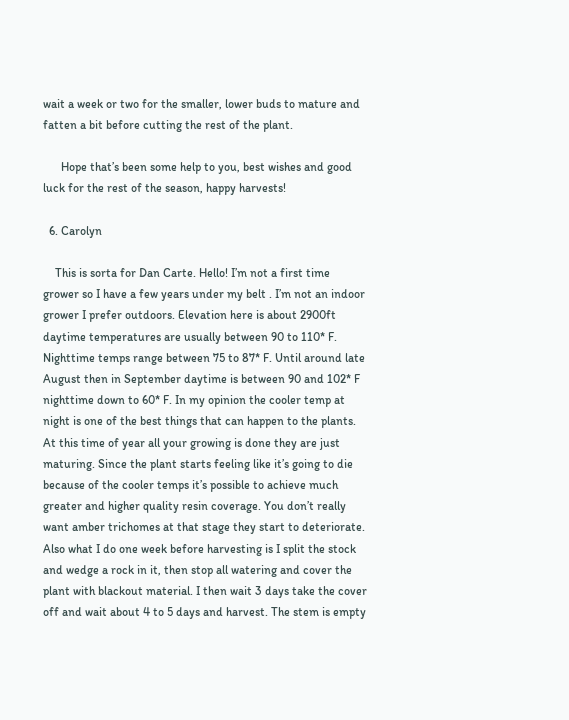wait a week or two for the smaller, lower buds to mature and fatten a bit before cutting the rest of the plant.

      Hope that’s been some help to you, best wishes and good luck for the rest of the season, happy harvests!

  6. Carolyn

    This is sorta for Dan Carte. Hello! I’m not a first time grower so I have a few years under my belt . I’m not an indoor grower I prefer outdoors. Elevation here is about 2900ft daytime temperatures are usually between 90 to 110* F. Nighttime temps range between 75 to 87* F. Until around late August then in September daytime is between 90 and 102* F nighttime down to 60* F. In my opinion the cooler temp at night is one of the best things that can happen to the plants. At this time of year all your growing is done they are just maturing. Since the plant starts feeling like it’s going to die because of the cooler temps it’s possible to achieve much greater and higher quality resin coverage. You don’t really want amber trichomes at that stage they start to deteriorate. Also what I do one week before harvesting is I split the stock and wedge a rock in it, then stop all watering and cover the plant with blackout material. I then wait 3 days take the cover off and wait about 4 to 5 days and harvest. The stem is empty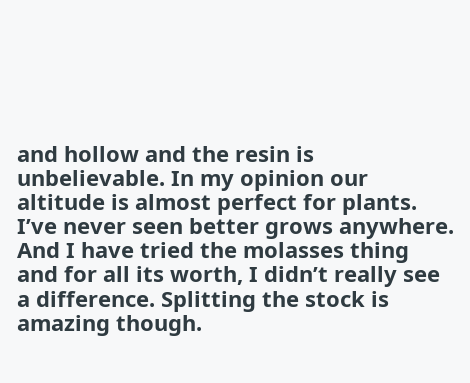and hollow and the resin is unbelievable. In my opinion our altitude is almost perfect for plants. I’ve never seen better grows anywhere. And I have tried the molasses thing and for all its worth, I didn’t really see a difference. Splitting the stock is amazing though.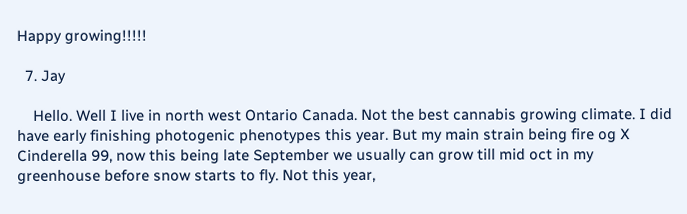Happy growing!!!!!

  7. Jay

    Hello. Well I live in north west Ontario Canada. Not the best cannabis growing climate. I did have early finishing photogenic phenotypes this year. But my main strain being fire og X Cinderella 99, now this being late September we usually can grow till mid oct in my greenhouse before snow starts to fly. Not this year,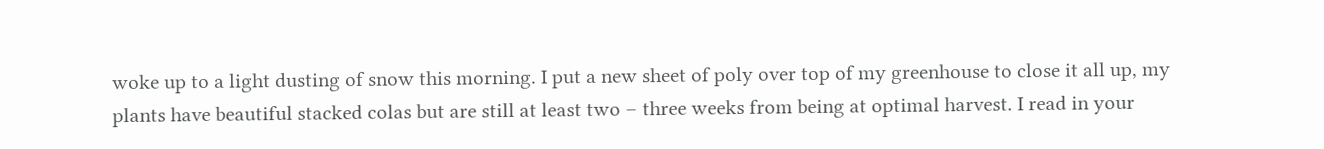woke up to a light dusting of snow this morning. I put a new sheet of poly over top of my greenhouse to close it all up, my plants have beautiful stacked colas but are still at least two – three weeks from being at optimal harvest. I read in your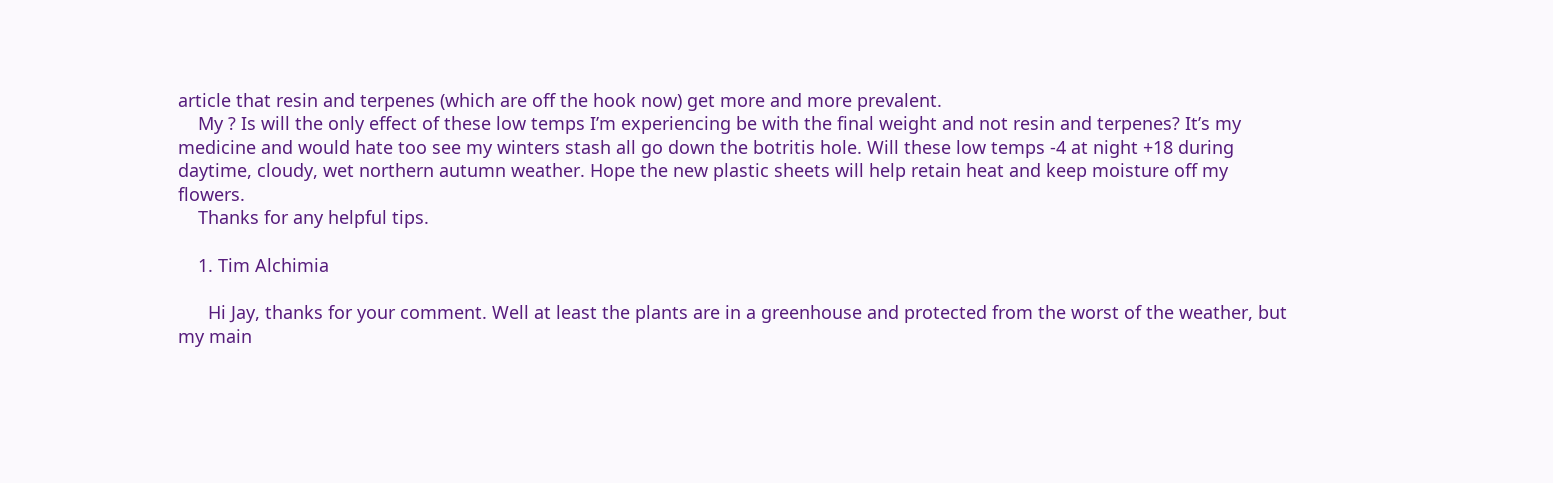article that resin and terpenes (which are off the hook now) get more and more prevalent.
    My ? Is will the only effect of these low temps I’m experiencing be with the final weight and not resin and terpenes? It’s my medicine and would hate too see my winters stash all go down the botritis hole. Will these low temps -4 at night +18 during daytime, cloudy, wet northern autumn weather. Hope the new plastic sheets will help retain heat and keep moisture off my flowers.
    Thanks for any helpful tips.

    1. Tim Alchimia

      Hi Jay, thanks for your comment. Well at least the plants are in a greenhouse and protected from the worst of the weather, but my main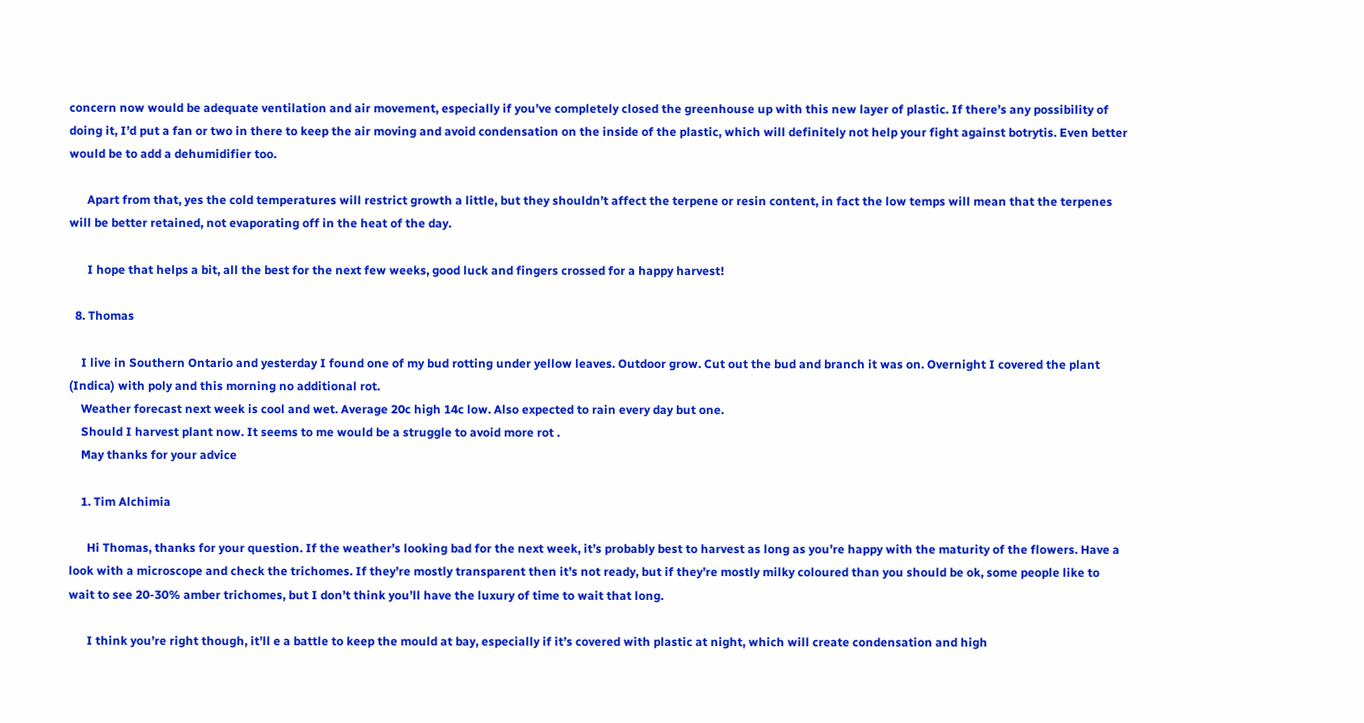concern now would be adequate ventilation and air movement, especially if you’ve completely closed the greenhouse up with this new layer of plastic. If there’s any possibility of doing it, I’d put a fan or two in there to keep the air moving and avoid condensation on the inside of the plastic, which will definitely not help your fight against botrytis. Even better would be to add a dehumidifier too.

      Apart from that, yes the cold temperatures will restrict growth a little, but they shouldn’t affect the terpene or resin content, in fact the low temps will mean that the terpenes will be better retained, not evaporating off in the heat of the day.

      I hope that helps a bit, all the best for the next few weeks, good luck and fingers crossed for a happy harvest!

  8. Thomas

    I live in Southern Ontario and yesterday I found one of my bud rotting under yellow leaves. Outdoor grow. Cut out the bud and branch it was on. Overnight I covered the plant (Indica) with poly and this morning no additional rot.
    Weather forecast next week is cool and wet. Average 20c high 14c low. Also expected to rain every day but one.
    Should I harvest plant now. It seems to me would be a struggle to avoid more rot .
    May thanks for your advice

    1. Tim Alchimia

      Hi Thomas, thanks for your question. If the weather’s looking bad for the next week, it’s probably best to harvest as long as you’re happy with the maturity of the flowers. Have a look with a microscope and check the trichomes. If they’re mostly transparent then it’s not ready, but if they’re mostly milky coloured than you should be ok, some people like to wait to see 20-30% amber trichomes, but I don’t think you’ll have the luxury of time to wait that long.

      I think you’re right though, it’ll e a battle to keep the mould at bay, especially if it’s covered with plastic at night, which will create condensation and high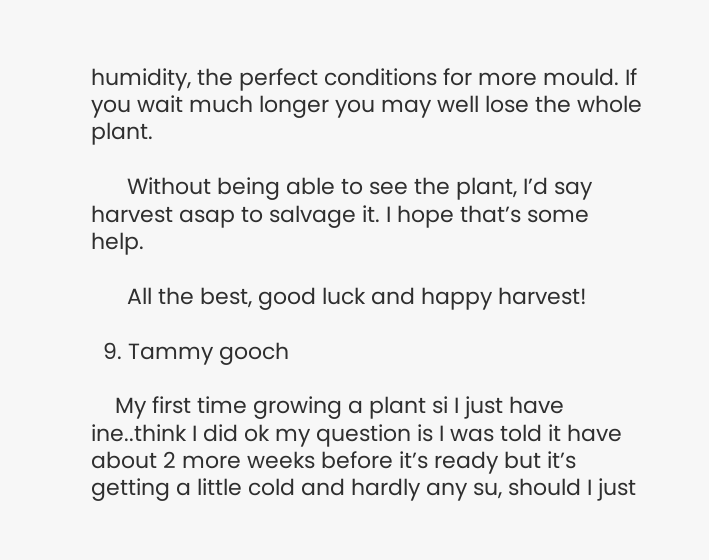humidity, the perfect conditions for more mould. If you wait much longer you may well lose the whole plant.

      Without being able to see the plant, I’d say harvest asap to salvage it. I hope that’s some help.

      All the best, good luck and happy harvest!

  9. Tammy gooch

    My first time growing a plant si I just have ine..think I did ok my question is I was told it have about 2 more weeks before it’s ready but it’s getting a little cold and hardly any su, should I just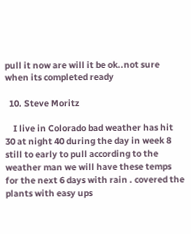pull it now are will it be ok..not sure when its completed ready

  10. Steve Moritz

    I live in Colorado bad weather has hit 30 at night 40 during the day in week 8 still to early to pull according to the weather man we will have these temps for the next 6 days with rain . covered the plants with easy ups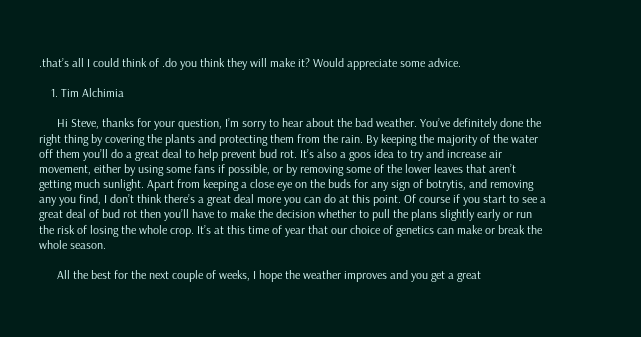.that’s all I could think of .do you think they will make it? Would appreciate some advice.

    1. Tim Alchimia

      Hi Steve, thanks for your question, I’m sorry to hear about the bad weather. You’ve definitely done the right thing by covering the plants and protecting them from the rain. By keeping the majority of the water off them you’ll do a great deal to help prevent bud rot. It’s also a goos idea to try and increase air movement, either by using some fans if possible, or by removing some of the lower leaves that aren’t getting much sunlight. Apart from keeping a close eye on the buds for any sign of botrytis, and removing any you find, I don’t think there’s a great deal more you can do at this point. Of course if you start to see a great deal of bud rot then you’ll have to make the decision whether to pull the plans slightly early or run the risk of losing the whole crop. It’s at this time of year that our choice of genetics can make or break the whole season.

      All the best for the next couple of weeks, I hope the weather improves and you get a great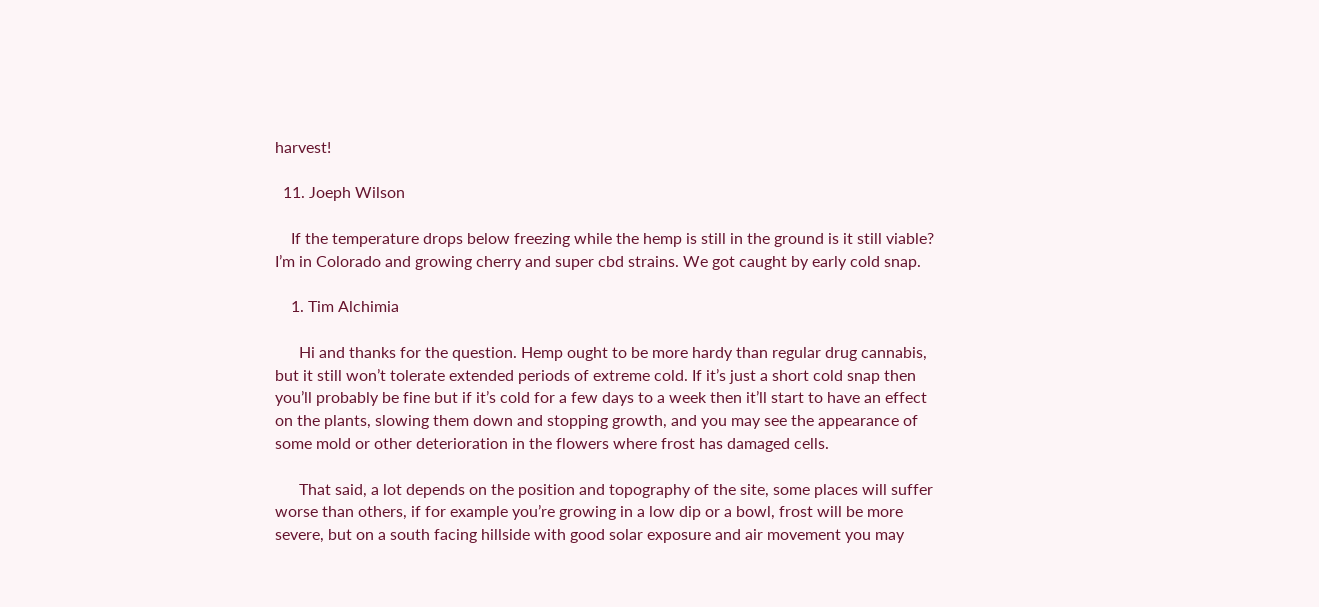harvest!

  11. Joeph Wilson

    If the temperature drops below freezing while the hemp is still in the ground is it still viable? I’m in Colorado and growing cherry and super cbd strains. We got caught by early cold snap.

    1. Tim Alchimia

      Hi and thanks for the question. Hemp ought to be more hardy than regular drug cannabis, but it still won’t tolerate extended periods of extreme cold. If it’s just a short cold snap then you’ll probably be fine but if it’s cold for a few days to a week then it’ll start to have an effect on the plants, slowing them down and stopping growth, and you may see the appearance of some mold or other deterioration in the flowers where frost has damaged cells.

      That said, a lot depends on the position and topography of the site, some places will suffer worse than others, if for example you’re growing in a low dip or a bowl, frost will be more severe, but on a south facing hillside with good solar exposure and air movement you may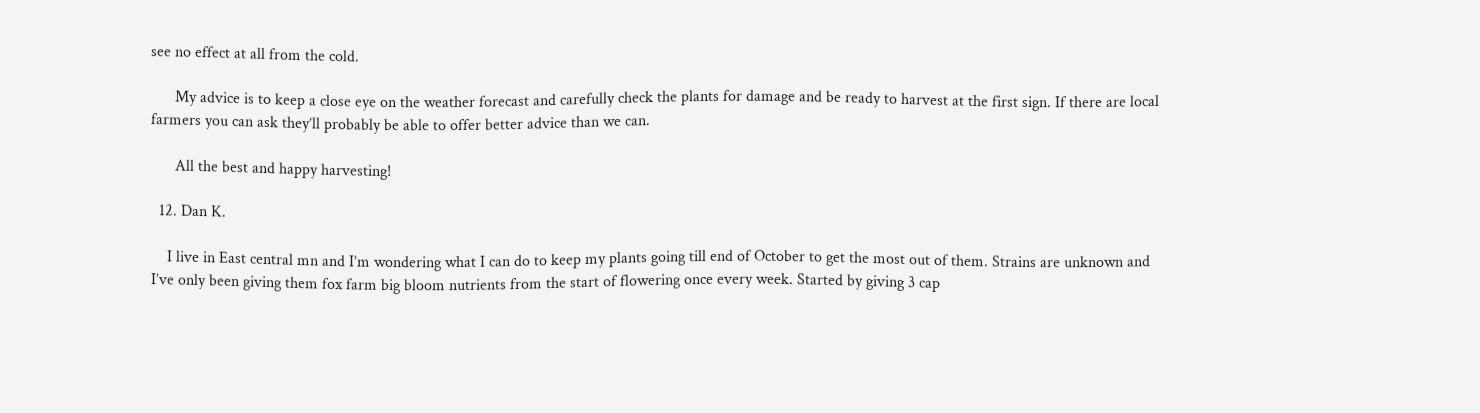see no effect at all from the cold.

      My advice is to keep a close eye on the weather forecast and carefully check the plants for damage and be ready to harvest at the first sign. If there are local farmers you can ask they’ll probably be able to offer better advice than we can.

      All the best and happy harvesting!

  12. Dan K.

    I live in East central mn and I’m wondering what I can do to keep my plants going till end of October to get the most out of them. Strains are unknown and I’ve only been giving them fox farm big bloom nutrients from the start of flowering once every week. Started by giving 3 cap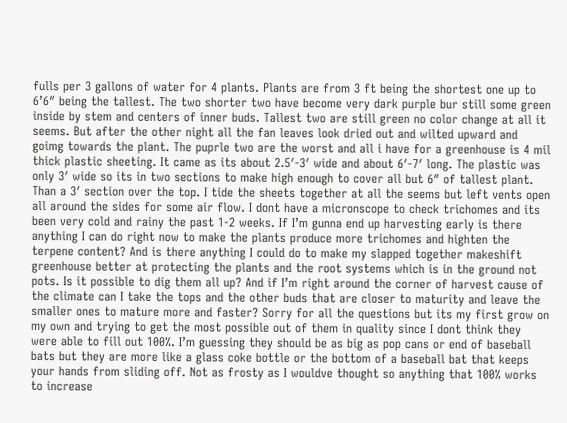fulls per 3 gallons of water for 4 plants. Plants are from 3 ft being the shortest one up to 6’6″ being the tallest. The two shorter two have become very dark purple bur still some green inside by stem and centers of inner buds. Tallest two are still green no color change at all it seems. But after the other night all the fan leaves look dried out and wilted upward and goimg towards the plant. The puprle two are the worst and all i have for a greenhouse is 4 mil thick plastic sheeting. It came as its about 2.5′-3′ wide and about 6′-7′ long. The plastic was only 3′ wide so its in two sections to make high enough to cover all but 6″ of tallest plant. Than a 3′ section over the top. I tide the sheets together at all the seems but left vents open all around the sides for some air flow. I dont have a micronscope to check trichomes and its been very cold and rainy the past 1-2 weeks. If I’m gunna end up harvesting early is there anything I can do right now to make the plants produce more trichomes and highten the terpene content? And is there anything I could do to make my slapped together makeshift greenhouse better at protecting the plants and the root systems which is in the ground not pots. Is it possible to dig them all up? And if I’m right around the corner of harvest cause of the climate can I take the tops and the other buds that are closer to maturity and leave the smaller ones to mature more and faster? Sorry for all the questions but its my first grow on my own and trying to get the most possible out of them in quality since I dont think they were able to fill out 100%. I’m guessing they should be as big as pop cans or end of baseball bats but they are more like a glass coke bottle or the bottom of a baseball bat that keeps your hands from sliding off. Not as frosty as I wouldve thought so anything that 100% works to increase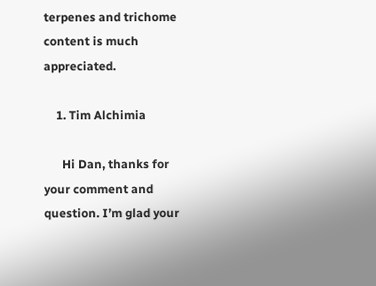terpenes and trichome content is much appreciated.

    1. Tim Alchimia

      Hi Dan, thanks for your comment and question. I’m glad your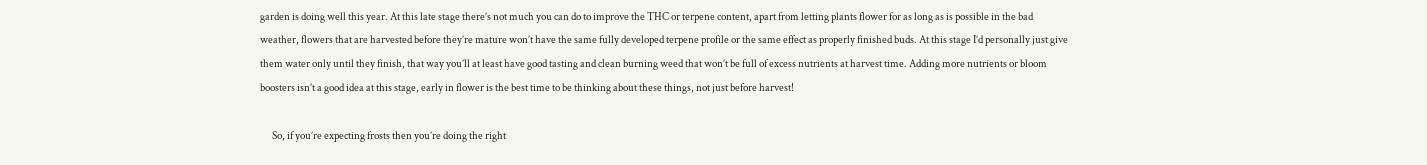garden is doing well this year. At this late stage there’s not much you can do to improve the THC or terpene content, apart from letting plants flower for as long as is possible in the bad weather, flowers that are harvested before they’re mature won’t have the same fully developed terpene profile or the same effect as properly finished buds. At this stage I’d personally just give them water only until they finish, that way you’ll at least have good tasting and clean burning weed that won’t be full of excess nutrients at harvest time. Adding more nutrients or bloom boosters isn’t a good idea at this stage, early in flower is the best time to be thinking about these things, not just before harvest!

      So, if you’re expecting frosts then you’re doing the right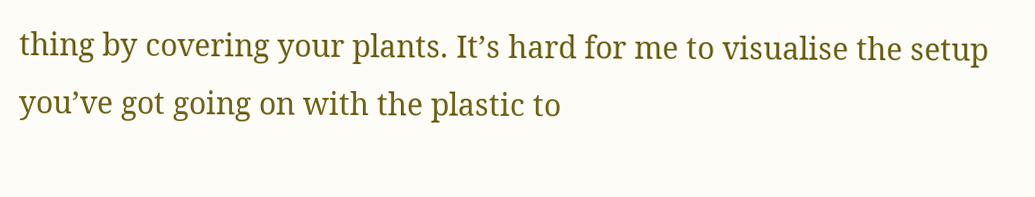thing by covering your plants. It’s hard for me to visualise the setup you’ve got going on with the plastic to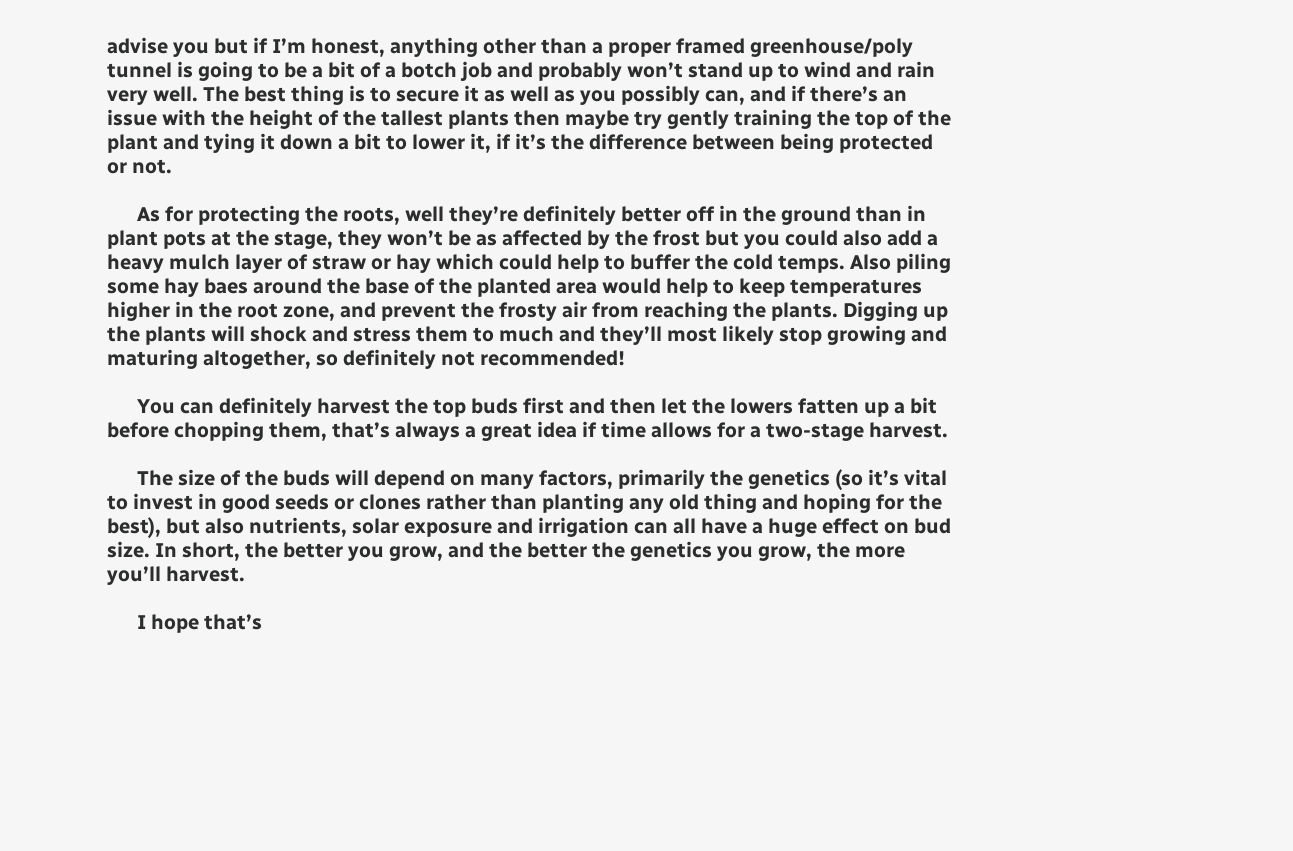advise you but if I’m honest, anything other than a proper framed greenhouse/poly tunnel is going to be a bit of a botch job and probably won’t stand up to wind and rain very well. The best thing is to secure it as well as you possibly can, and if there’s an issue with the height of the tallest plants then maybe try gently training the top of the plant and tying it down a bit to lower it, if it’s the difference between being protected or not.

      As for protecting the roots, well they’re definitely better off in the ground than in plant pots at the stage, they won’t be as affected by the frost but you could also add a heavy mulch layer of straw or hay which could help to buffer the cold temps. Also piling some hay baes around the base of the planted area would help to keep temperatures higher in the root zone, and prevent the frosty air from reaching the plants. Digging up the plants will shock and stress them to much and they’ll most likely stop growing and maturing altogether, so definitely not recommended!

      You can definitely harvest the top buds first and then let the lowers fatten up a bit before chopping them, that’s always a great idea if time allows for a two-stage harvest.

      The size of the buds will depend on many factors, primarily the genetics (so it’s vital to invest in good seeds or clones rather than planting any old thing and hoping for the best), but also nutrients, solar exposure and irrigation can all have a huge effect on bud size. In short, the better you grow, and the better the genetics you grow, the more you’ll harvest.

      I hope that’s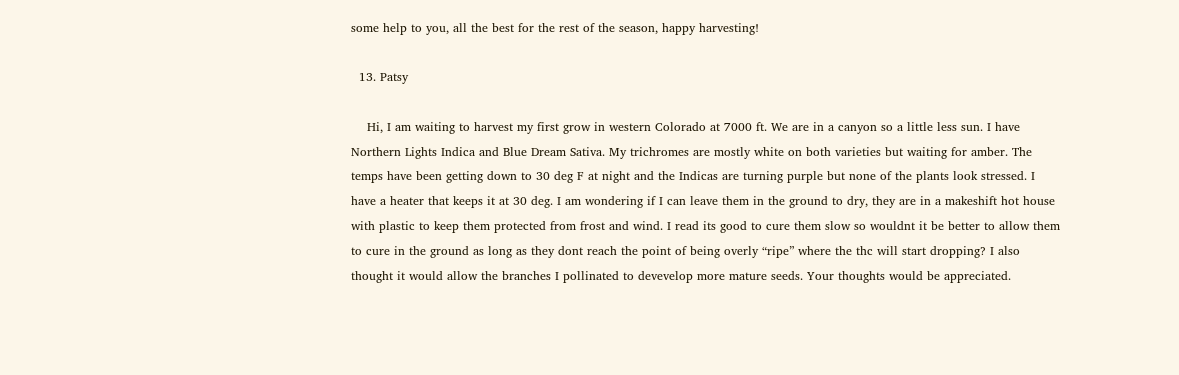some help to you, all the best for the rest of the season, happy harvesting!

  13. Patsy

    Hi, I am waiting to harvest my first grow in western Colorado at 7000 ft. We are in a canyon so a little less sun. I have Northern Lights Indica and Blue Dream Sativa. My trichromes are mostly white on both varieties but waiting for amber. The temps have been getting down to 30 deg F at night and the Indicas are turning purple but none of the plants look stressed. I have a heater that keeps it at 30 deg. I am wondering if I can leave them in the ground to dry, they are in a makeshift hot house with plastic to keep them protected from frost and wind. I read its good to cure them slow so wouldnt it be better to allow them to cure in the ground as long as they dont reach the point of being overly “ripe” where the thc will start dropping? I also thought it would allow the branches I pollinated to devevelop more mature seeds. Your thoughts would be appreciated.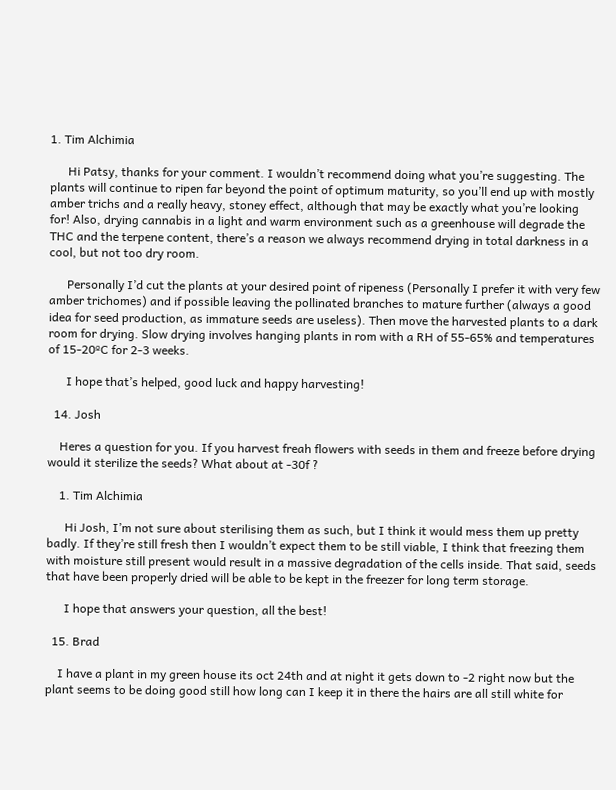1. Tim Alchimia

      Hi Patsy, thanks for your comment. I wouldn’t recommend doing what you’re suggesting. The plants will continue to ripen far beyond the point of optimum maturity, so you’ll end up with mostly amber trichs and a really heavy, stoney effect, although that may be exactly what you’re looking for! Also, drying cannabis in a light and warm environment such as a greenhouse will degrade the THC and the terpene content, there’s a reason we always recommend drying in total darkness in a cool, but not too dry room.

      Personally I’d cut the plants at your desired point of ripeness (Personally I prefer it with very few amber trichomes) and if possible leaving the pollinated branches to mature further (always a good idea for seed production, as immature seeds are useless). Then move the harvested plants to a dark room for drying. Slow drying involves hanging plants in rom with a RH of 55-65% and temperatures of 15-20ºC for 2-3 weeks.

      I hope that’s helped, good luck and happy harvesting!

  14. Josh

    Heres a question for you. If you harvest freah flowers with seeds in them and freeze before drying would it sterilize the seeds? What about at -30f ?

    1. Tim Alchimia

      Hi Josh, I’m not sure about sterilising them as such, but I think it would mess them up pretty badly. If they’re still fresh then I wouldn’t expect them to be still viable, I think that freezing them with moisture still present would result in a massive degradation of the cells inside. That said, seeds that have been properly dried will be able to be kept in the freezer for long term storage.

      I hope that answers your question, all the best!

  15. Brad

    I have a plant in my green house its oct 24th and at night it gets down to -2 right now but the plant seems to be doing good still how long can I keep it in there the hairs are all still white for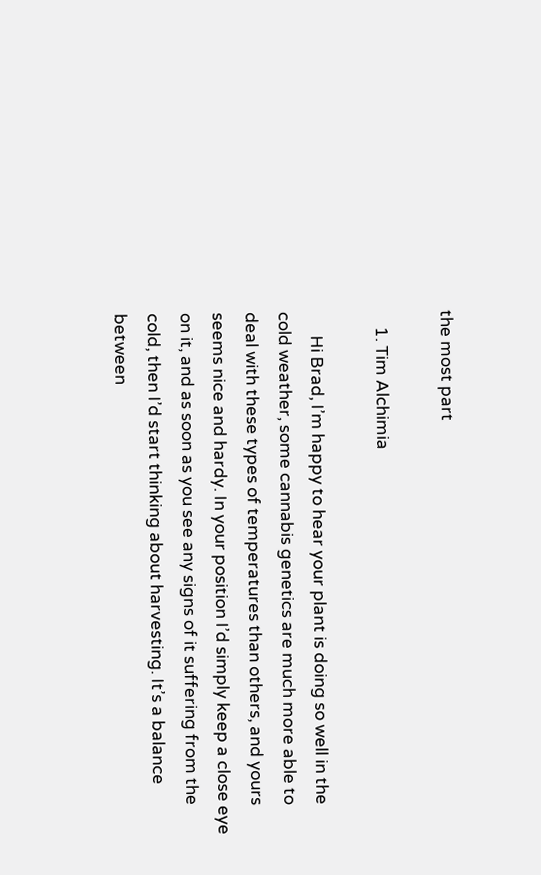the most part

    1. Tim Alchimia

      Hi Brad, I’m happy to hear your plant is doing so well in the cold weather, some cannabis genetics are much more able to deal with these types of temperatures than others, and yours seems nice and hardy. In your position I’d simply keep a close eye on it, and as soon as you see any signs of it suffering from the cold, then I’d start thinking about harvesting. It’s a balance between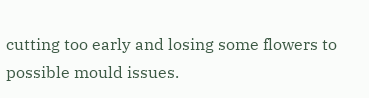cutting too early and losing some flowers to possible mould issues.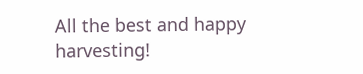All the best and happy harvesting!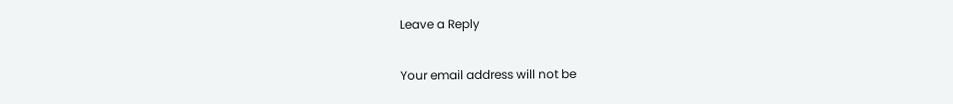Leave a Reply

Your email address will not be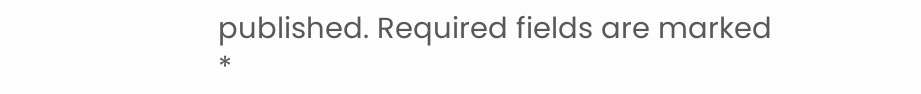published. Required fields are marked *